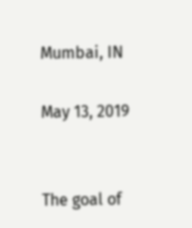Mumbai, IN

May 13, 2019


The goal of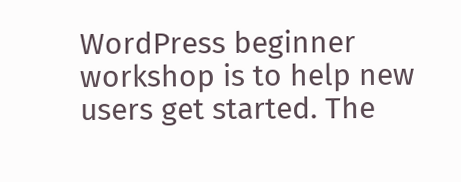WordPress beginner workshop is to help new users get started. The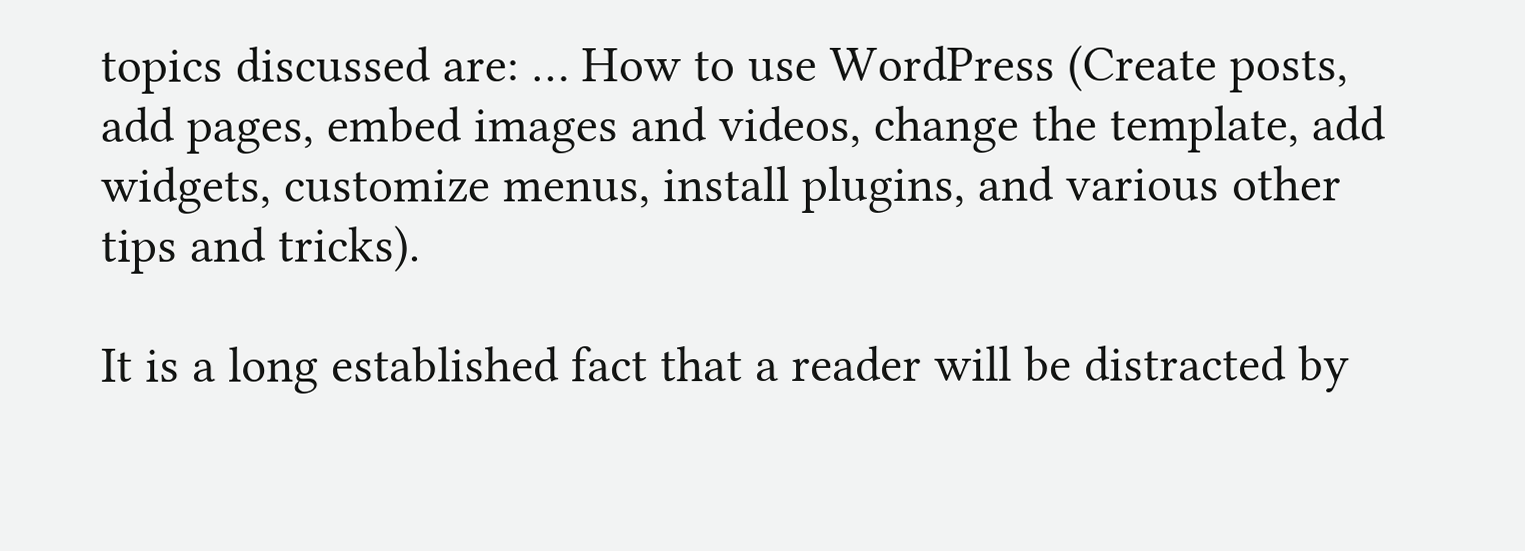topics discussed are: … How to use WordPress (Create posts, add pages, embed images and videos, change the template, add widgets, customize menus, install plugins, and various other tips and tricks).

It is a long established fact that a reader will be distracted by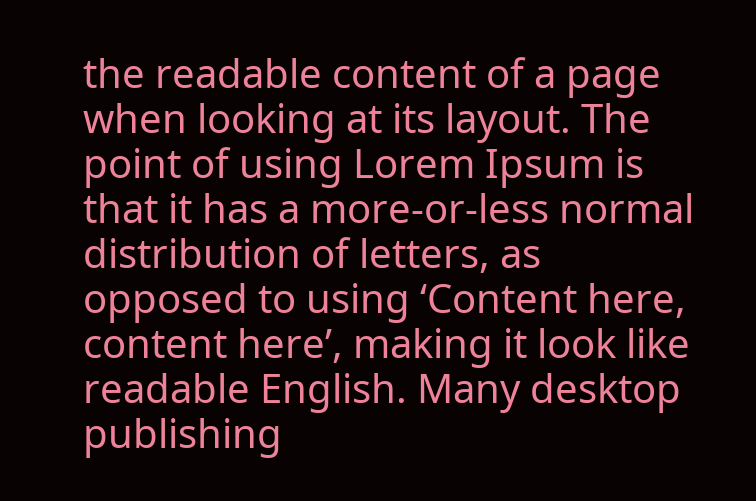the readable content of a page when looking at its layout. The point of using Lorem Ipsum is that it has a more-or-less normal distribution of letters, as opposed to using ‘Content here, content here’, making it look like readable English. Many desktop publishing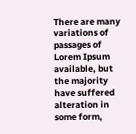There are many variations of passages of Lorem Ipsum available, but the majority have suffered alteration in some form,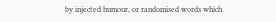by injected humour, or randomised words which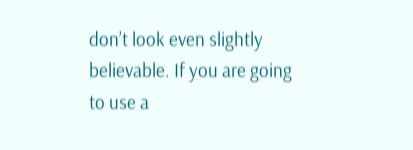don’t look even slightly believable. If you are going to use a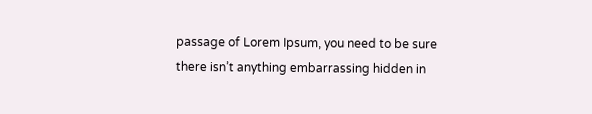passage of Lorem Ipsum, you need to be sure there isn’t anything embarrassing hidden in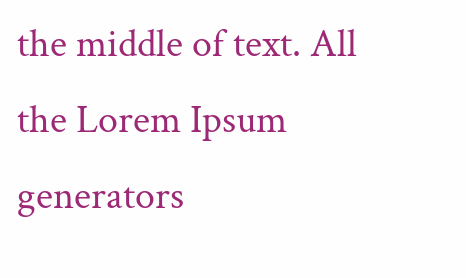the middle of text. All the Lorem Ipsum generators